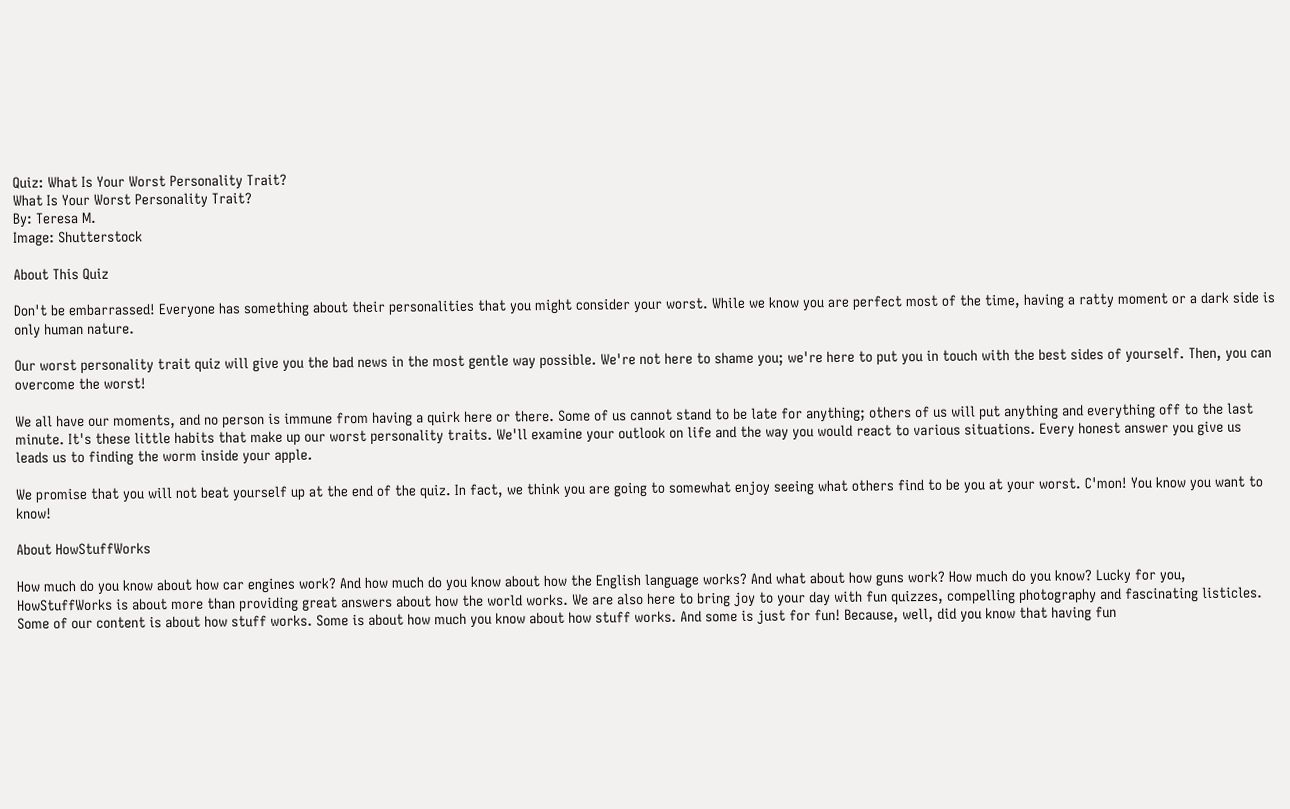Quiz: What Is Your Worst Personality Trait?
What Is Your Worst Personality Trait?
By: Teresa M.
Image: Shutterstock

About This Quiz

Don't be embarrassed! Everyone has something about their personalities that you might consider your worst. While we know you are perfect most of the time, having a ratty moment or a dark side is only human nature.

Our worst personality trait quiz will give you the bad news in the most gentle way possible. We're not here to shame you; we're here to put you in touch with the best sides of yourself. Then, you can overcome the worst!

We all have our moments, and no person is immune from having a quirk here or there. Some of us cannot stand to be late for anything; others of us will put anything and everything off to the last minute. It's these little habits that make up our worst personality traits. We'll examine your outlook on life and the way you would react to various situations. Every honest answer you give us leads us to finding the worm inside your apple.

We promise that you will not beat yourself up at the end of the quiz. In fact, we think you are going to somewhat enjoy seeing what others find to be you at your worst. C'mon! You know you want to know!

About HowStuffWorks

How much do you know about how car engines work? And how much do you know about how the English language works? And what about how guns work? How much do you know? Lucky for you, HowStuffWorks is about more than providing great answers about how the world works. We are also here to bring joy to your day with fun quizzes, compelling photography and fascinating listicles. Some of our content is about how stuff works. Some is about how much you know about how stuff works. And some is just for fun! Because, well, did you know that having fun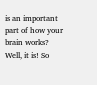is an important part of how your brain works? Well, it is! So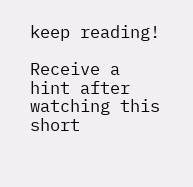keep reading!

Receive a hint after watching this short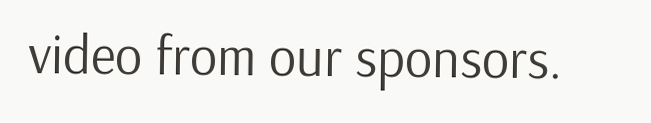video from our sponsors.